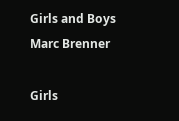Girls and Boys
Marc Brenner

Girls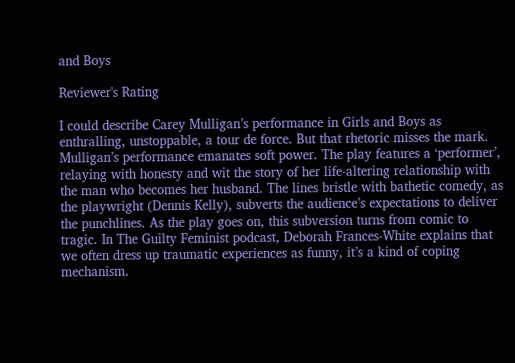and Boys

Reviewer's Rating

I could describe Carey Mulligan’s performance in Girls and Boys as enthralling, unstoppable, a tour de force. But that rhetoric misses the mark. Mulligan’s performance emanates soft power. The play features a ‘performer’, relaying with honesty and wit the story of her life-altering relationship with the man who becomes her husband. The lines bristle with bathetic comedy, as the playwright (Dennis Kelly), subverts the audience’s expectations to deliver the punchlines. As the play goes on, this subversion turns from comic to tragic. In The Guilty Feminist podcast, Deborah Frances-White explains that we often dress up traumatic experiences as funny, it’s a kind of coping mechanism.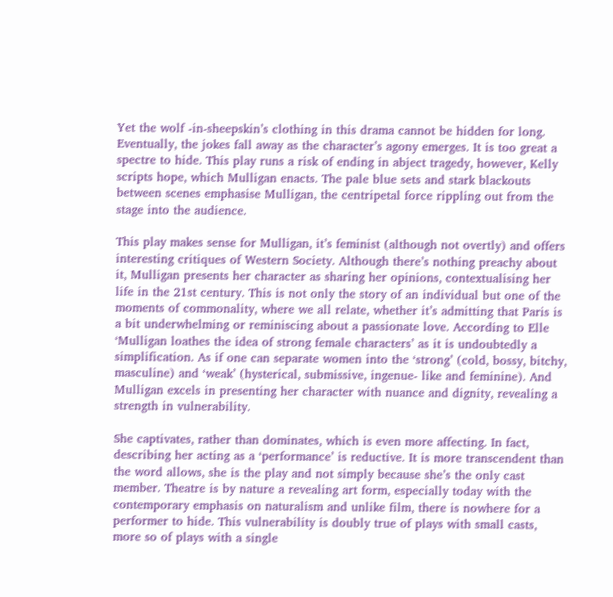Yet the wolf -in-sheepskin’s clothing in this drama cannot be hidden for long. Eventually, the jokes fall away as the character’s agony emerges. It is too great a spectre to hide. This play runs a risk of ending in abject tragedy, however, Kelly scripts hope, which Mulligan enacts. The pale blue sets and stark blackouts between scenes emphasise Mulligan, the centripetal force rippling out from the stage into the audience.

This play makes sense for Mulligan, it’s feminist (although not overtly) and offers interesting critiques of Western Society. Although there’s nothing preachy about it, Mulligan presents her character as sharing her opinions, contextualising her life in the 21st century. This is not only the story of an individual but one of the moments of commonality, where we all relate, whether it’s admitting that Paris is a bit underwhelming or reminiscing about a passionate love. According to Elle ‘Mulligan loathes the idea of strong female characters’ as it is undoubtedly a simplification. As if one can separate women into the ‘strong’ (cold, bossy, bitchy, masculine) and ‘weak’ (hysterical, submissive, ingenue- like and feminine). And Mulligan excels in presenting her character with nuance and dignity, revealing a strength in vulnerability.

She captivates, rather than dominates, which is even more affecting. In fact, describing her acting as a ‘performance’ is reductive. It is more transcendent than the word allows, she is the play and not simply because she’s the only cast member. Theatre is by nature a revealing art form, especially today with the contemporary emphasis on naturalism and unlike film, there is nowhere for a performer to hide. This vulnerability is doubly true of plays with small casts, more so of plays with a single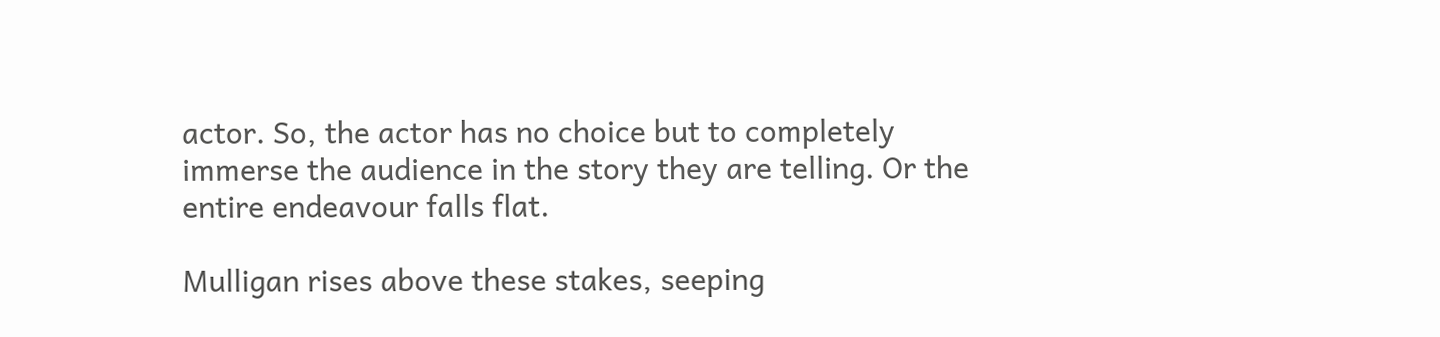actor. So, the actor has no choice but to completely immerse the audience in the story they are telling. Or the entire endeavour falls flat.

Mulligan rises above these stakes, seeping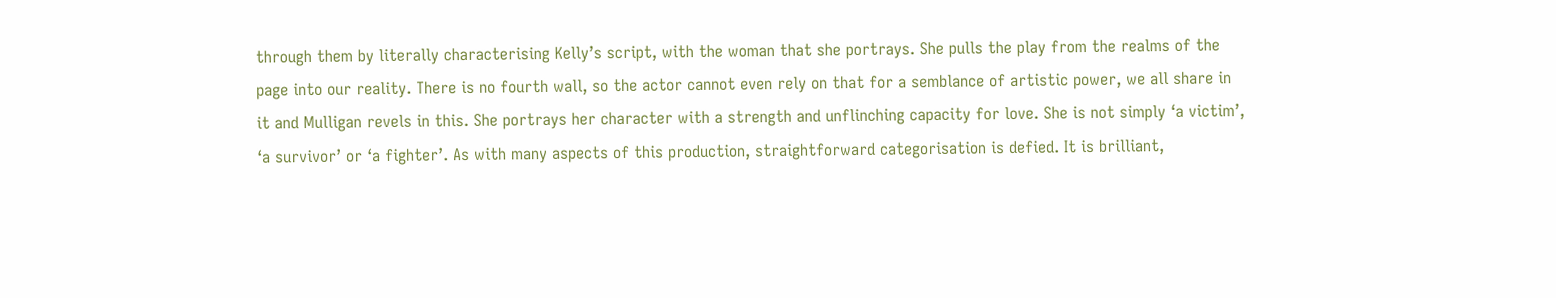through them by literally characterising Kelly’s script, with the woman that she portrays. She pulls the play from the realms of the page into our reality. There is no fourth wall, so the actor cannot even rely on that for a semblance of artistic power, we all share in it and Mulligan revels in this. She portrays her character with a strength and unflinching capacity for love. She is not simply ‘a victim’, ‘a survivor’ or ‘a fighter’. As with many aspects of this production, straightforward categorisation is defied. It is brilliant,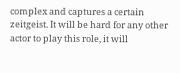complex and captures a certain zeitgeist. It will be hard for any other actor to play this role, it will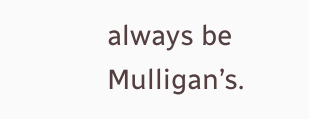always be Mulligan’s.